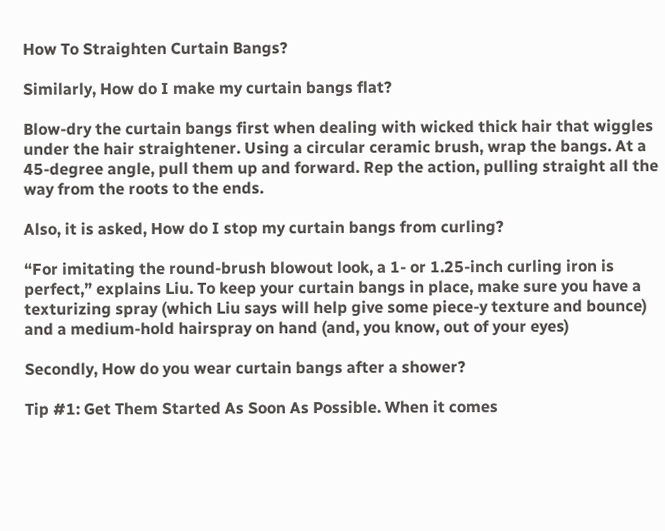How To Straighten Curtain Bangs?

Similarly, How do I make my curtain bangs flat?

Blow-dry the curtain bangs first when dealing with wicked thick hair that wiggles under the hair straightener. Using a circular ceramic brush, wrap the bangs. At a 45-degree angle, pull them up and forward. Rep the action, pulling straight all the way from the roots to the ends.

Also, it is asked, How do I stop my curtain bangs from curling?

“For imitating the round-brush blowout look, a 1- or 1.25-inch curling iron is perfect,” explains Liu. To keep your curtain bangs in place, make sure you have a texturizing spray (which Liu says will help give some piece-y texture and bounce) and a medium-hold hairspray on hand (and, you know, out of your eyes)

Secondly, How do you wear curtain bangs after a shower?

Tip #1: Get Them Started As Soon As Possible. When it comes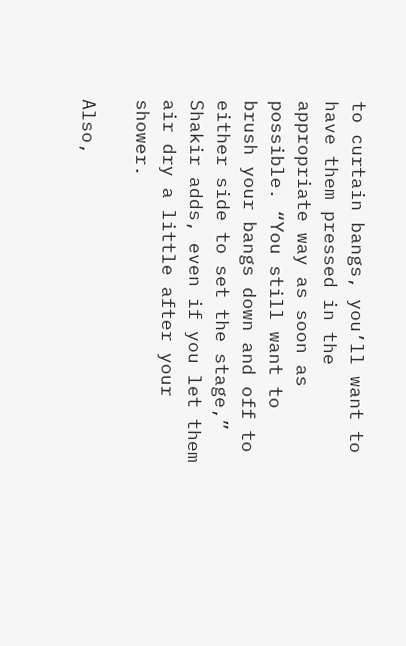to curtain bangs, you’ll want to have them pressed in the appropriate way as soon as possible. “You still want to brush your bangs down and off to either side to set the stage,” Shakir adds, even if you let them air dry a little after your shower.

Also,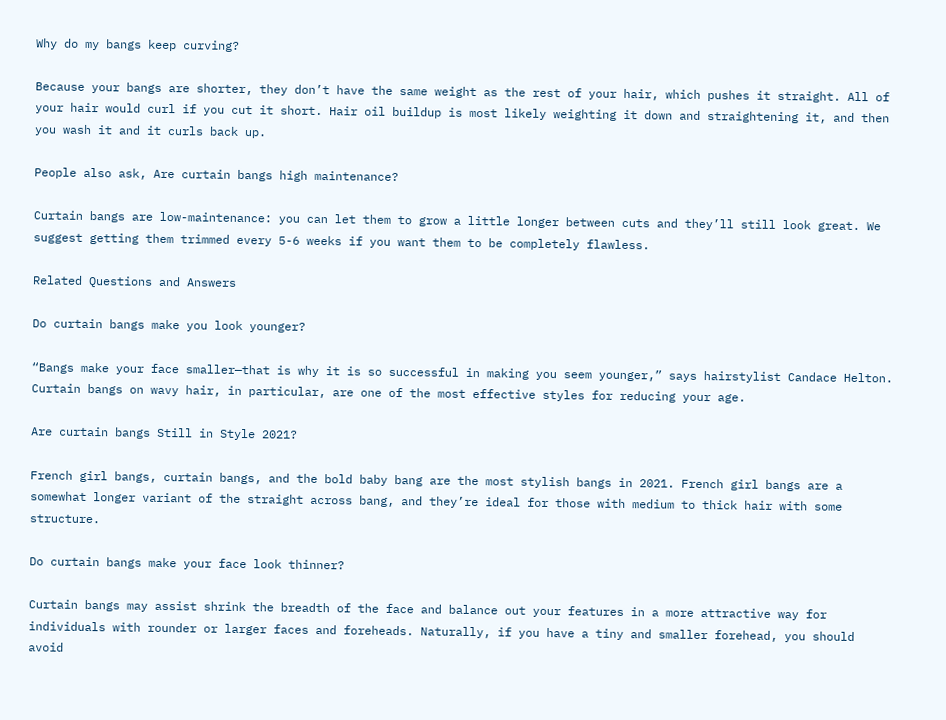Why do my bangs keep curving?

Because your bangs are shorter, they don’t have the same weight as the rest of your hair, which pushes it straight. All of your hair would curl if you cut it short. Hair oil buildup is most likely weighting it down and straightening it, and then you wash it and it curls back up.

People also ask, Are curtain bangs high maintenance?

Curtain bangs are low-maintenance: you can let them to grow a little longer between cuts and they’ll still look great. We suggest getting them trimmed every 5-6 weeks if you want them to be completely flawless.

Related Questions and Answers

Do curtain bangs make you look younger?

“Bangs make your face smaller—that is why it is so successful in making you seem younger,” says hairstylist Candace Helton. Curtain bangs on wavy hair, in particular, are one of the most effective styles for reducing your age.

Are curtain bangs Still in Style 2021?

French girl bangs, curtain bangs, and the bold baby bang are the most stylish bangs in 2021. French girl bangs are a somewhat longer variant of the straight across bang, and they’re ideal for those with medium to thick hair with some structure.

Do curtain bangs make your face look thinner?

Curtain bangs may assist shrink the breadth of the face and balance out your features in a more attractive way for individuals with rounder or larger faces and foreheads. Naturally, if you have a tiny and smaller forehead, you should avoid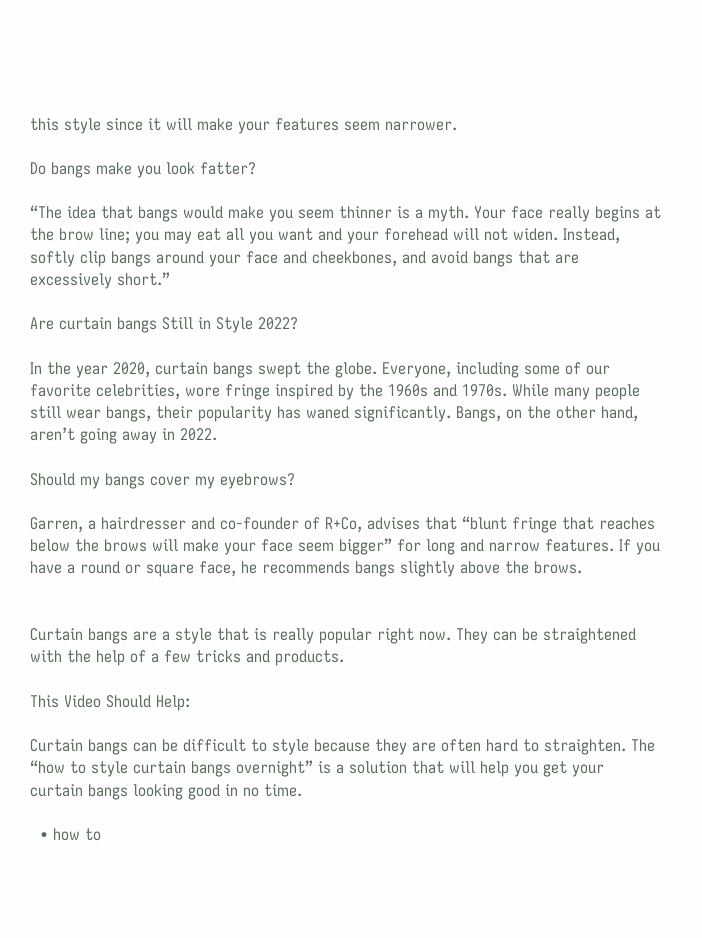this style since it will make your features seem narrower.

Do bangs make you look fatter?

“The idea that bangs would make you seem thinner is a myth. Your face really begins at the brow line; you may eat all you want and your forehead will not widen. Instead, softly clip bangs around your face and cheekbones, and avoid bangs that are excessively short.”

Are curtain bangs Still in Style 2022?

In the year 2020, curtain bangs swept the globe. Everyone, including some of our favorite celebrities, wore fringe inspired by the 1960s and 1970s. While many people still wear bangs, their popularity has waned significantly. Bangs, on the other hand, aren’t going away in 2022.

Should my bangs cover my eyebrows?

Garren, a hairdresser and co-founder of R+Co, advises that “blunt fringe that reaches below the brows will make your face seem bigger” for long and narrow features. If you have a round or square face, he recommends bangs slightly above the brows.


Curtain bangs are a style that is really popular right now. They can be straightened with the help of a few tricks and products.

This Video Should Help:

Curtain bangs can be difficult to style because they are often hard to straighten. The “how to style curtain bangs overnight” is a solution that will help you get your curtain bangs looking good in no time.

  • how to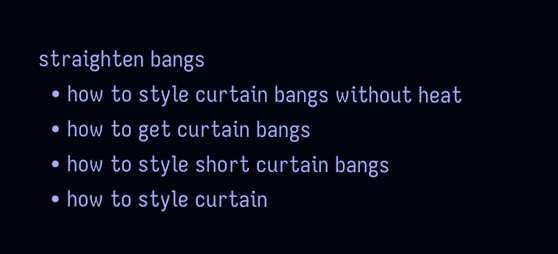straighten bangs
  • how to style curtain bangs without heat
  • how to get curtain bangs
  • how to style short curtain bangs
  • how to style curtain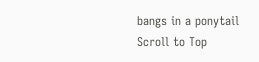bangs in a ponytail
Scroll to Top